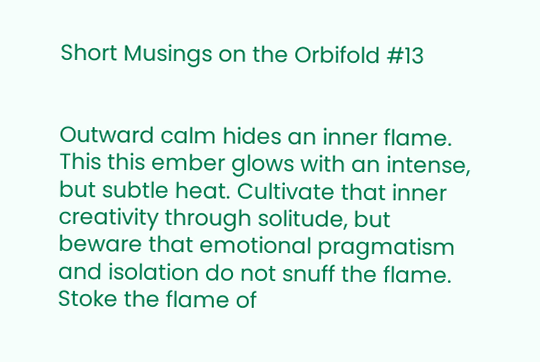Short Musings on the Orbifold #13


Outward calm hides an inner flame. This this ember glows with an intense, but subtle heat. Cultivate that inner creativity through solitude, but beware that emotional pragmatism and isolation do not snuff the flame. Stoke the flame of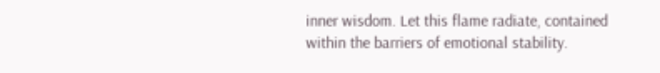inner wisdom. Let this flame radiate, contained within the barriers of emotional stability.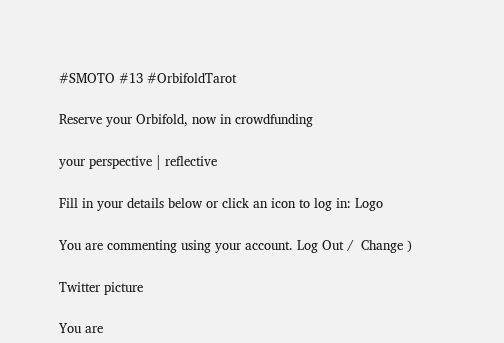#SMOTO #13 #OrbifoldTarot

Reserve your Orbifold, now in crowdfunding

your perspective | reflective

Fill in your details below or click an icon to log in: Logo

You are commenting using your account. Log Out /  Change )

Twitter picture

You are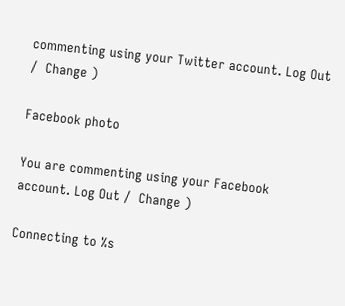commenting using your Twitter account. Log Out /  Change )

Facebook photo

You are commenting using your Facebook account. Log Out /  Change )

Connecting to %s